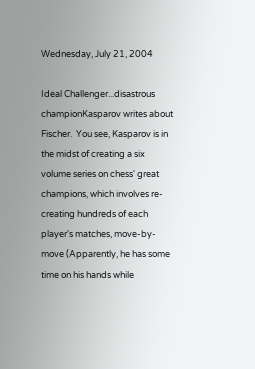Wednesday, July 21, 2004

Ideal Challenger...disastrous championKasparov writes about Fischer.  You see, Kasparov is in the midst of creating a six volume series on chess' great champions, which involves re-creating hundreds of each player's matches, move-by-move (Apparently, he has some time on his hands while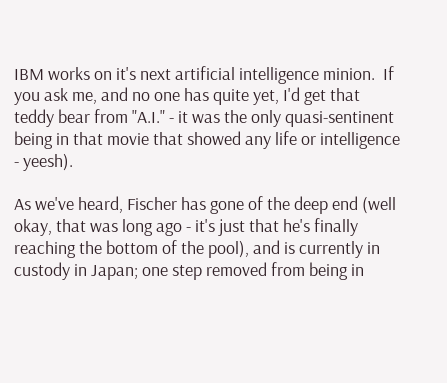IBM works on it's next artificial intelligence minion.  If you ask me, and no one has quite yet, I'd get that teddy bear from "A.I." - it was the only quasi-sentinent being in that movie that showed any life or intelligence - yeesh).

As we've heard, Fischer has gone of the deep end (well okay, that was long ago - it's just that he's finally reaching the bottom of the pool), and is currently in custody in Japan; one step removed from being in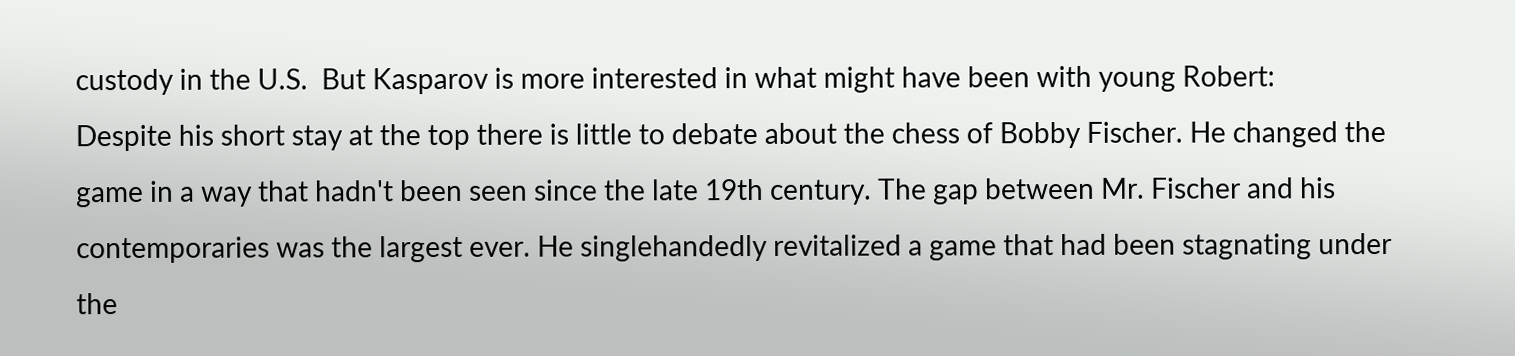custody in the U.S.  But Kasparov is more interested in what might have been with young Robert:
Despite his short stay at the top there is little to debate about the chess of Bobby Fischer. He changed the game in a way that hadn't been seen since the late 19th century. The gap between Mr. Fischer and his contemporaries was the largest ever. He singlehandedly revitalized a game that had been stagnating under the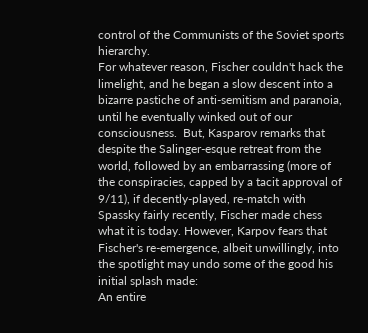control of the Communists of the Soviet sports hierarchy.
For whatever reason, Fischer couldn't hack the limelight, and he began a slow descent into a bizarre pastiche of anti-semitism and paranoia, until he eventually winked out of our consciousness.  But, Kasparov remarks that despite the Salinger-esque retreat from the world, followed by an embarrassing (more of the conspiracies, capped by a tacit approval of 9/11), if decently-played, re-match with Spassky fairly recently, Fischer made chess what it is today. However, Karpov fears that Fischer's re-emergence, albeit unwillingly, into the spotlight may undo some of the good his initial splash made:
An entire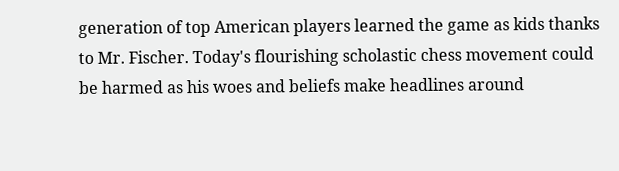generation of top American players learned the game as kids thanks to Mr. Fischer. Today's flourishing scholastic chess movement could be harmed as his woes and beliefs make headlines around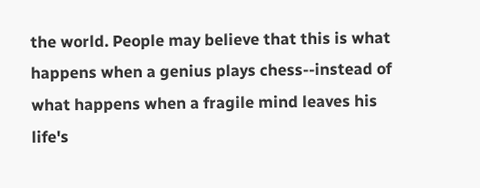the world. People may believe that this is what happens when a genius plays chess--instead of what happens when a fragile mind leaves his life's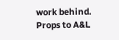work behind.
Props to A&L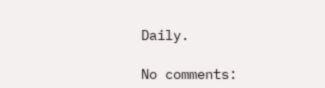Daily.

No comments: